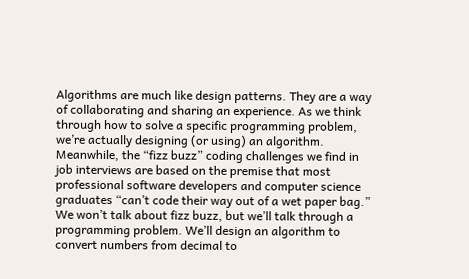Algorithms are much like design patterns. They are a way of collaborating and sharing an experience. As we think through how to solve a specific programming problem, we’re actually designing (or using) an algorithm. Meanwhile, the “fizz buzz” coding challenges we find in job interviews are based on the premise that most professional software developers and computer science graduates “can’t code their way out of a wet paper bag.” We won’t talk about fizz buzz, but we’ll talk through a programming problem. We’ll design an algorithm to convert numbers from decimal to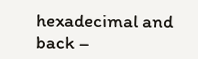hexadecimal and back –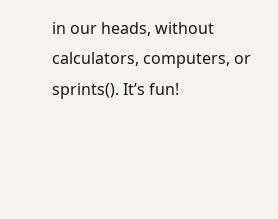in our heads, without calculators, computers, or sprints(). It’s fun!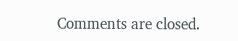Comments are closed.